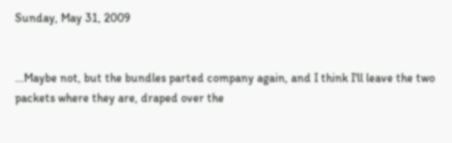Sunday, May 31, 2009


...Maybe not, but the bundles parted company again, and I think I'll leave the two packets where they are, draped over the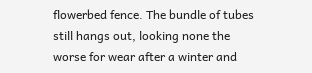flowerbed fence. The bundle of tubes still hangs out, looking none the worse for wear after a winter and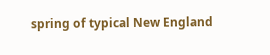spring of typical New England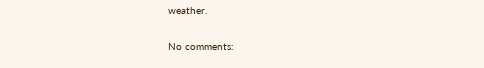weather.


No comments: